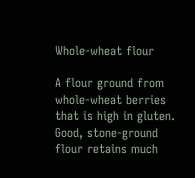Whole-wheat flour

A flour ground from whole-wheat berries that is high in gluten. Good, stone-ground flour retains much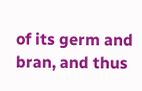of its germ and bran, and thus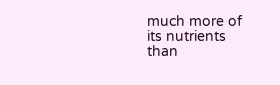much more of its nutrients than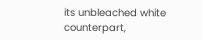its unbleached white counterpart,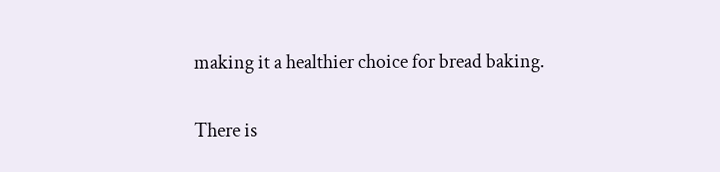making it a healthier choice for bread baking.

There is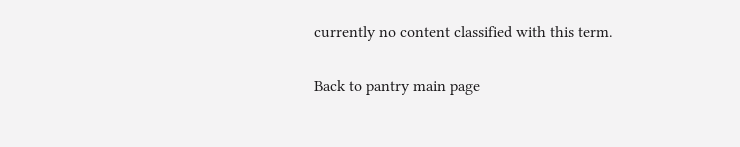currently no content classified with this term.

Back to pantry main page